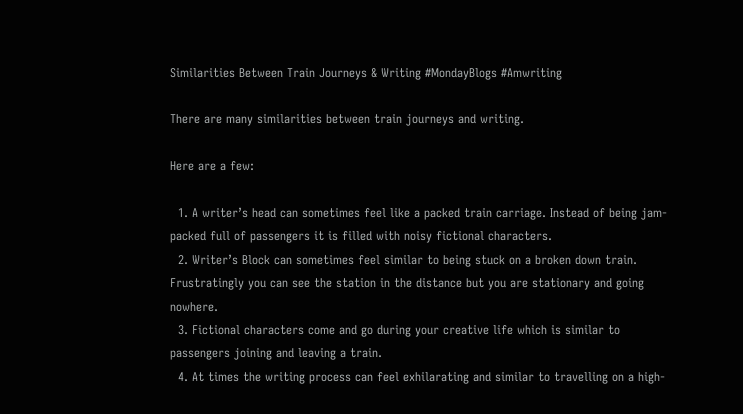Similarities Between Train Journeys & Writing #MondayBlogs #Amwriting

There are many similarities between train journeys and writing.

Here are a few:

  1. A writer’s head can sometimes feel like a packed train carriage. Instead of being jam-packed full of passengers it is filled with noisy fictional characters.
  2. Writer’s Block can sometimes feel similar to being stuck on a broken down train. Frustratingly you can see the station in the distance but you are stationary and going nowhere.
  3. Fictional characters come and go during your creative life which is similar to passengers joining and leaving a train.
  4. At times the writing process can feel exhilarating and similar to travelling on a high-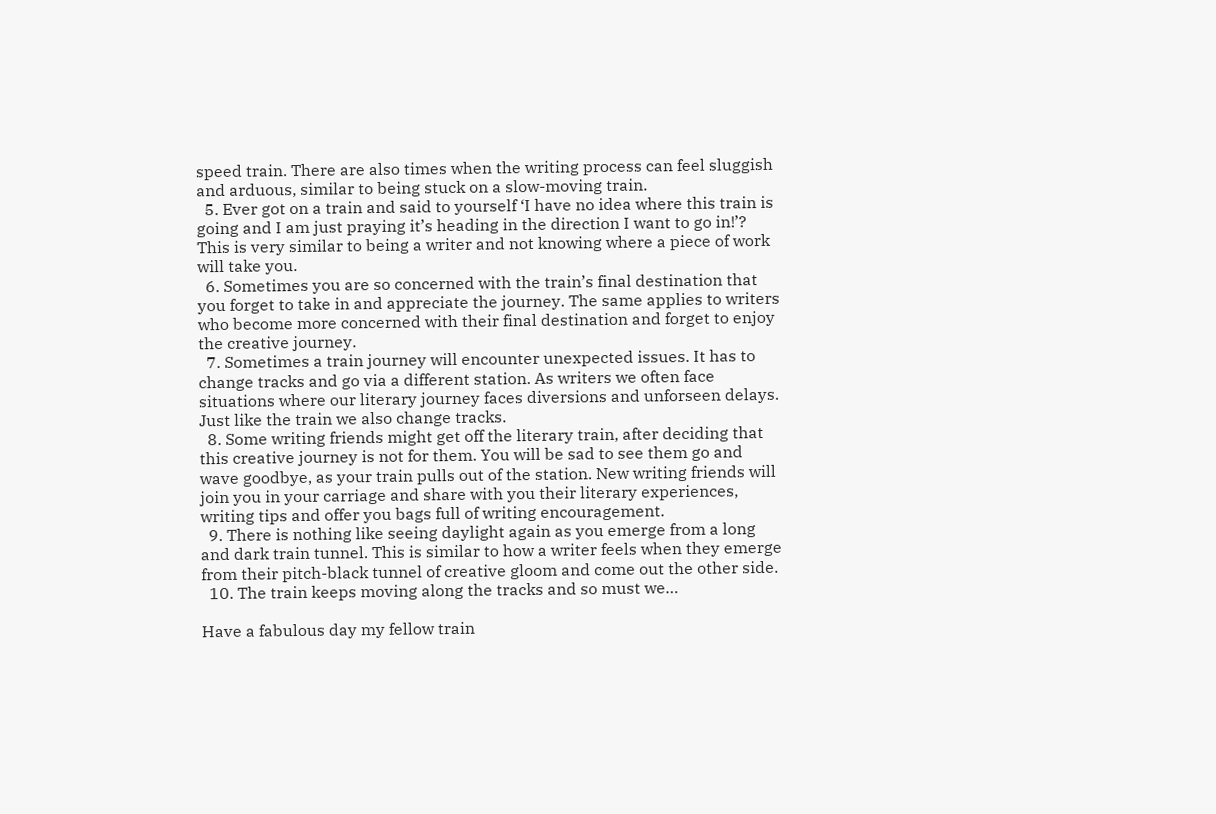speed train. There are also times when the writing process can feel sluggish and arduous, similar to being stuck on a slow-moving train.
  5. Ever got on a train and said to yourself ‘I have no idea where this train is going and I am just praying it’s heading in the direction I want to go in!’?   This is very similar to being a writer and not knowing where a piece of work will take you.
  6. Sometimes you are so concerned with the train’s final destination that you forget to take in and appreciate the journey. The same applies to writers who become more concerned with their final destination and forget to enjoy the creative journey.
  7. Sometimes a train journey will encounter unexpected issues. It has to change tracks and go via a different station. As writers we often face situations where our literary journey faces diversions and unforseen delays. Just like the train we also change tracks.
  8. Some writing friends might get off the literary train, after deciding that this creative journey is not for them. You will be sad to see them go and wave goodbye, as your train pulls out of the station. New writing friends will join you in your carriage and share with you their literary experiences, writing tips and offer you bags full of writing encouragement.
  9. There is nothing like seeing daylight again as you emerge from a long and dark train tunnel. This is similar to how a writer feels when they emerge from their pitch-black tunnel of creative gloom and come out the other side.
  10. The train keeps moving along the tracks and so must we…

Have a fabulous day my fellow train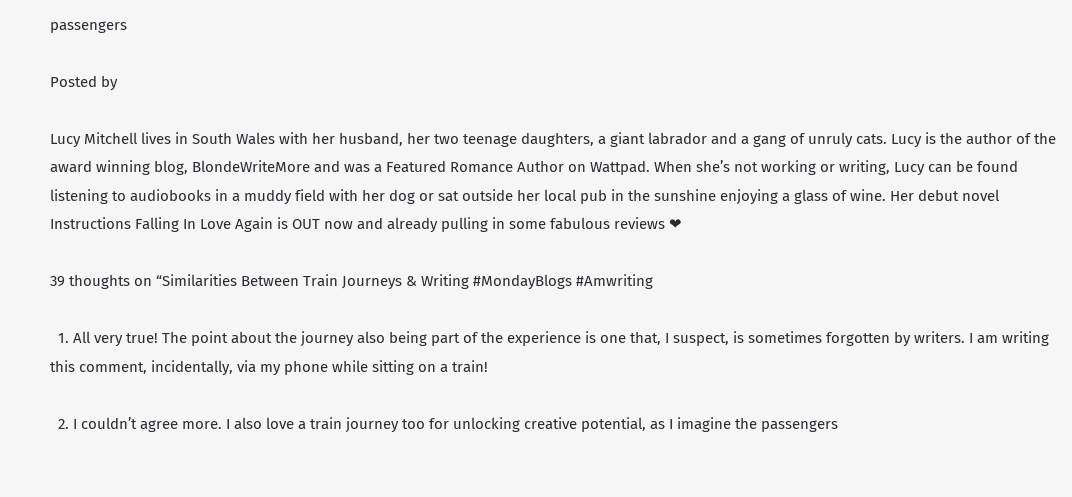passengers

Posted by

Lucy Mitchell lives in South Wales with her husband, her two teenage daughters, a giant labrador and a gang of unruly cats. Lucy is the author of the award winning blog, BlondeWriteMore and was a Featured Romance Author on Wattpad. When she’s not working or writing, Lucy can be found listening to audiobooks in a muddy field with her dog or sat outside her local pub in the sunshine enjoying a glass of wine. Her debut novel Instructions Falling In Love Again is OUT now and already pulling in some fabulous reviews ❤

39 thoughts on “Similarities Between Train Journeys & Writing #MondayBlogs #Amwriting

  1. All very true! The point about the journey also being part of the experience is one that, I suspect, is sometimes forgotten by writers. I am writing this comment, incidentally, via my phone while sitting on a train!

  2. I couldn’t agree more. I also love a train journey too for unlocking creative potential, as I imagine the passengers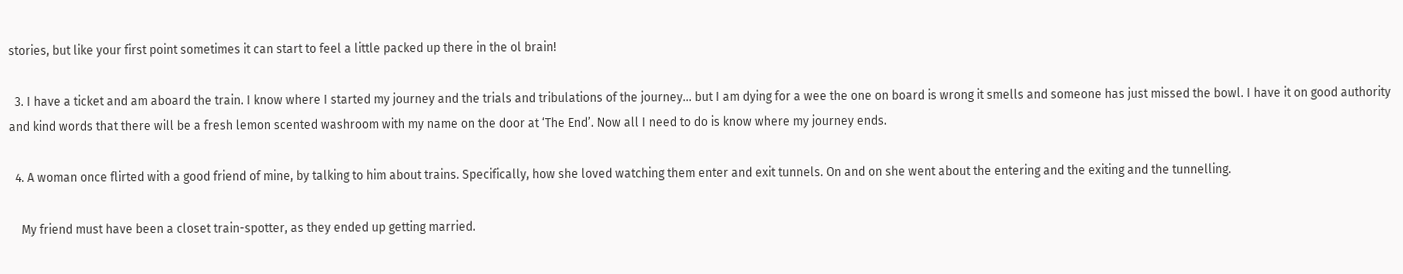stories, but like your first point sometimes it can start to feel a little packed up there in the ol brain!

  3. I have a ticket and am aboard the train. I know where I started my journey and the trials and tribulations of the journey… but I am dying for a wee the one on board is wrong it smells and someone has just missed the bowl. I have it on good authority and kind words that there will be a fresh lemon scented washroom with my name on the door at ‘The End’. Now all I need to do is know where my journey ends.

  4. A woman once flirted with a good friend of mine, by talking to him about trains. Specifically, how she loved watching them enter and exit tunnels. On and on she went about the entering and the exiting and the tunnelling.

    My friend must have been a closet train-spotter, as they ended up getting married.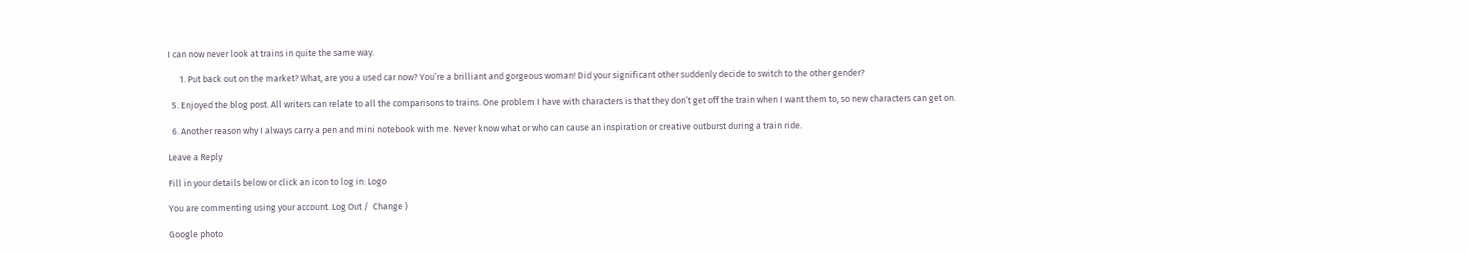I can now never look at trains in quite the same way.

      1. Put back out on the market? What, are you a used car now? You’re a brilliant and gorgeous woman! Did your significant other suddenly decide to switch to the other gender?

  5. Enjoyed the blog post. All writers can relate to all the comparisons to trains. One problem I have with characters is that they don’t get off the train when I want them to, so new characters can get on.

  6. Another reason why I always carry a pen and mini notebook with me. Never know what or who can cause an inspiration or creative outburst during a train ride.

Leave a Reply

Fill in your details below or click an icon to log in: Logo

You are commenting using your account. Log Out /  Change )

Google photo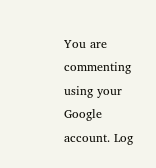You are commenting using your Google account. Log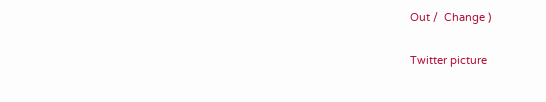Out /  Change )

Twitter picture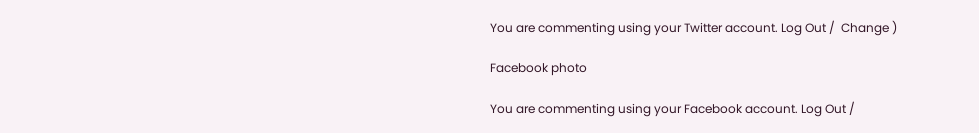You are commenting using your Twitter account. Log Out /  Change )

Facebook photo

You are commenting using your Facebook account. Log Out /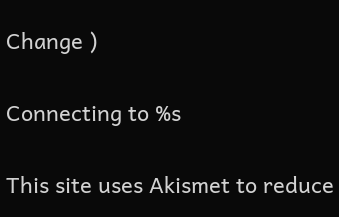Change )

Connecting to %s

This site uses Akismet to reduce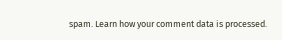spam. Learn how your comment data is processed.